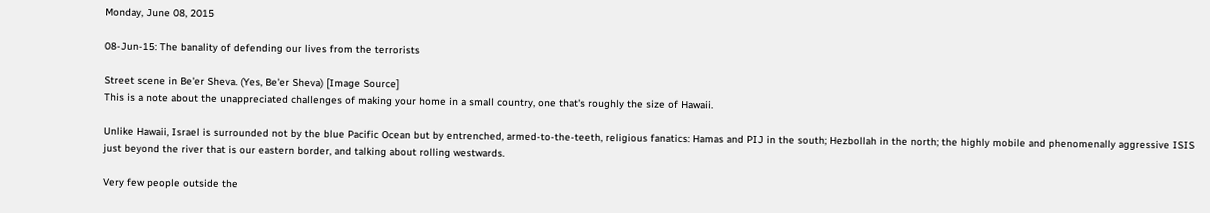Monday, June 08, 2015

08-Jun-15: The banality of defending our lives from the terrorists

Street scene in Be'er Sheva. (Yes, Be'er Sheva) [Image Source]
This is a note about the unappreciated challenges of making your home in a small country, one that's roughly the size of Hawaii.

Unlike Hawaii, Israel is surrounded not by the blue Pacific Ocean but by entrenched, armed-to-the-teeth, religious fanatics: Hamas and PIJ in the south; Hezbollah in the north; the highly mobile and phenomenally aggressive ISIS just beyond the river that is our eastern border, and talking about rolling westwards.

Very few people outside the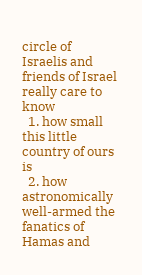circle of Israelis and friends of Israel really care to know
  1. how small this little country of ours is
  2. how astronomically well-armed the fanatics of Hamas and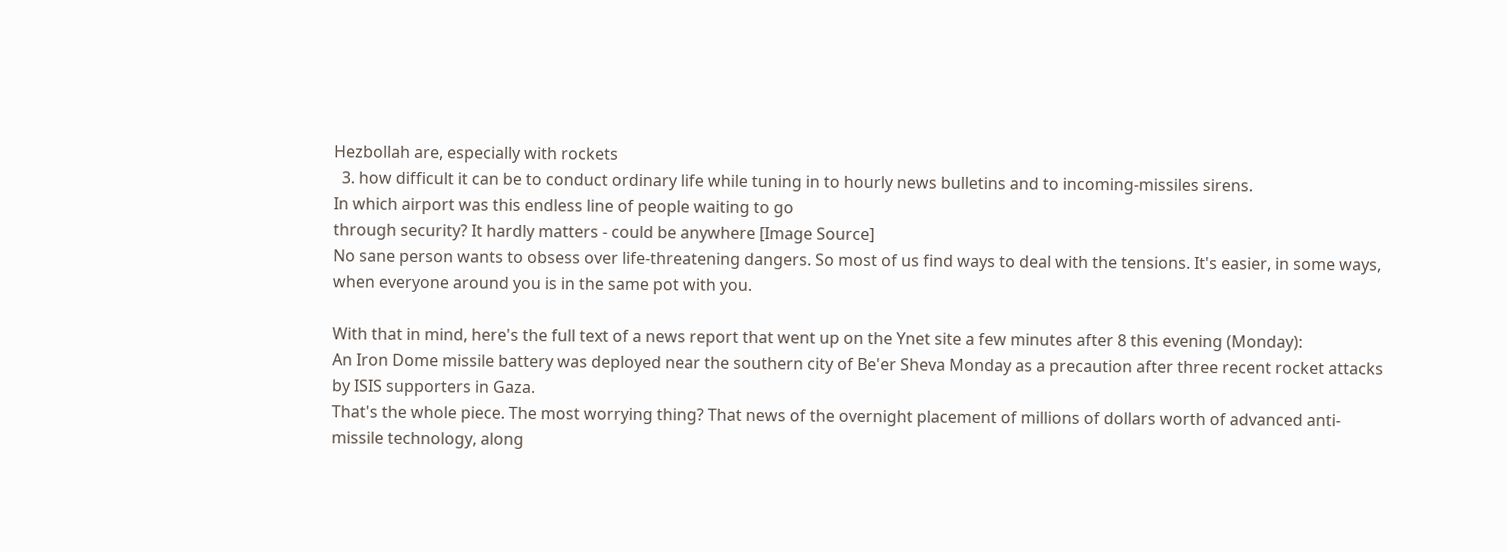Hezbollah are, especially with rockets
  3. how difficult it can be to conduct ordinary life while tuning in to hourly news bulletins and to incoming-missiles sirens.
In which airport was this endless line of people waiting to go
through security? It hardly matters - could be anywhere [Image Source]
No sane person wants to obsess over life-threatening dangers. So most of us find ways to deal with the tensions. It's easier, in some ways, when everyone around you is in the same pot with you.

With that in mind, here's the full text of a news report that went up on the Ynet site a few minutes after 8 this evening (Monday):
An Iron Dome missile battery was deployed near the southern city of Be'er Sheva Monday as a precaution after three recent rocket attacks by ISIS supporters in Gaza.
That's the whole piece. The most worrying thing? That news of the overnight placement of millions of dollars worth of advanced anti-missile technology, along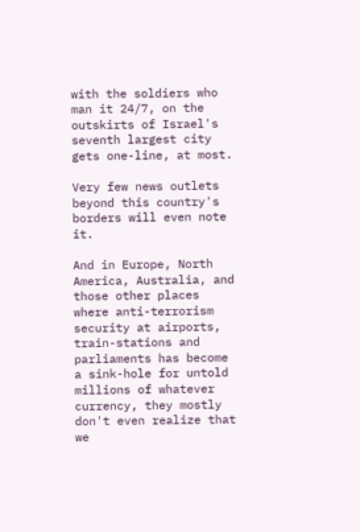with the soldiers who man it 24/7, on the outskirts of Israel's seventh largest city gets one-line, at most.

Very few news outlets beyond this country's borders will even note it.

And in Europe, North America, Australia, and those other places where anti-terrorism security at airports, train-stations and parliaments has become a sink-hole for untold millions of whatever currency, they mostly don't even realize that we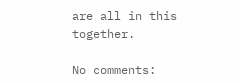are all in this together.

No comments: